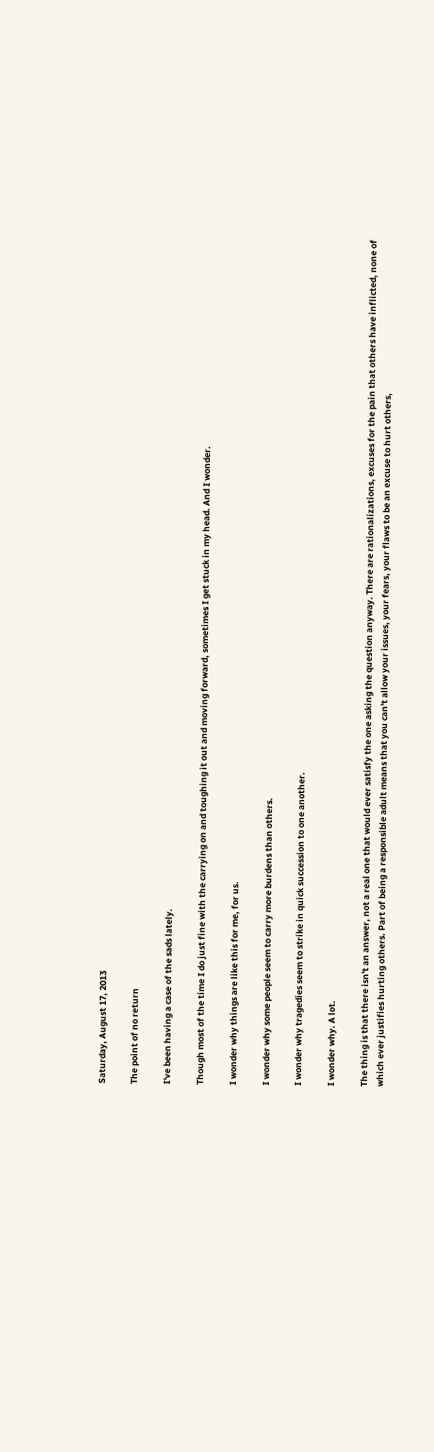Saturday, August 17, 2013

The point of no return

I've been having a case of the sads lately.

Though most of the time I do just fine with the carrying on and toughing it out and moving forward, sometimes I get stuck in my head. And I wonder.

I wonder why things are like this for me, for us.

I wonder why some people seem to carry more burdens than others.

I wonder why tragedies seem to strike in quick succession to one another.

I wonder why. A lot.

The thing is that there isn't an answer, not a real one that would ever satisfy the one asking the question anyway. There are rationalizations, excuses for the pain that others have inflicted, none of which ever justifies hurting others. Part of being a responsible adult means that you can't allow your issues, your fears, your flaws to be an excuse to hurt others,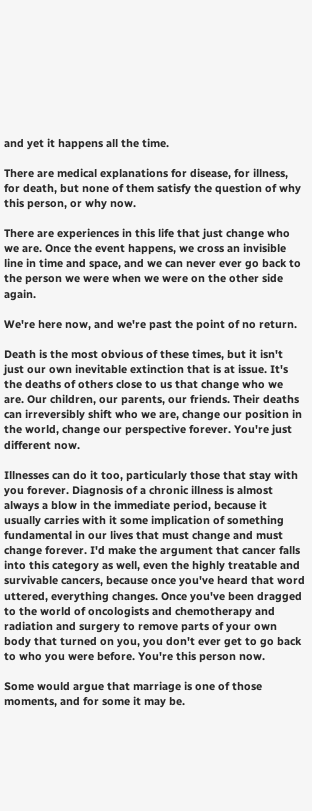and yet it happens all the time.

There are medical explanations for disease, for illness, for death, but none of them satisfy the question of why this person, or why now.

There are experiences in this life that just change who we are. Once the event happens, we cross an invisible line in time and space, and we can never ever go back to the person we were when we were on the other side again.

We're here now, and we're past the point of no return.

Death is the most obvious of these times, but it isn't just our own inevitable extinction that is at issue. It's the deaths of others close to us that change who we are. Our children, our parents, our friends. Their deaths can irreversibly shift who we are, change our position in the world, change our perspective forever. You're just different now.

Illnesses can do it too, particularly those that stay with you forever. Diagnosis of a chronic illness is almost always a blow in the immediate period, because it usually carries with it some implication of something fundamental in our lives that must change and must change forever. I'd make the argument that cancer falls into this category as well, even the highly treatable and survivable cancers, because once you've heard that word uttered, everything changes. Once you've been dragged to the world of oncologists and chemotherapy and radiation and surgery to remove parts of your own body that turned on you, you don't ever get to go back to who you were before. You're this person now.

Some would argue that marriage is one of those moments, and for some it may be.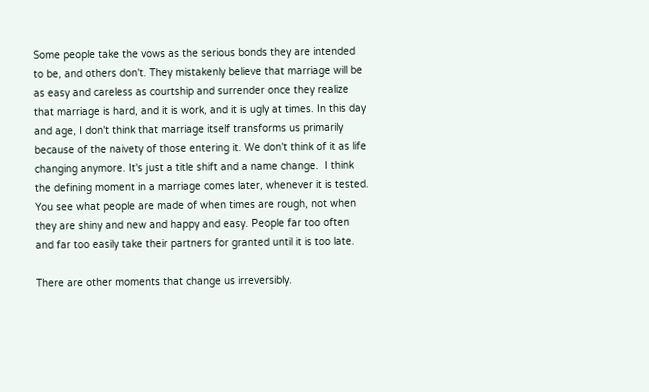Some people take the vows as the serious bonds they are intended to be, and others don't. They mistakenly believe that marriage will be as easy and careless as courtship and surrender once they realize that marriage is hard, and it is work, and it is ugly at times. In this day and age, I don't think that marriage itself transforms us primarily because of the naivety of those entering it. We don't think of it as life changing anymore. It's just a title shift and a name change.  I think the defining moment in a marriage comes later, whenever it is tested. You see what people are made of when times are rough, not when they are shiny and new and happy and easy. People far too often and far too easily take their partners for granted until it is too late.

There are other moments that change us irreversibly.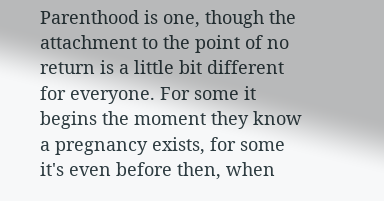Parenthood is one, though the attachment to the point of no return is a little bit different for everyone. For some it begins the moment they know a pregnancy exists, for some it's even before then, when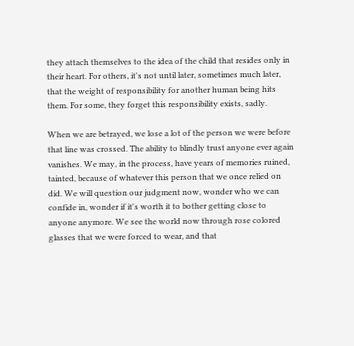they attach themselves to the idea of the child that resides only in their heart. For others, it's not until later, sometimes much later, that the weight of responsibility for another human being hits them. For some, they forget this responsibility exists, sadly.

When we are betrayed, we lose a lot of the person we were before that line was crossed. The ability to blindly trust anyone ever again vanishes. We may, in the process, have years of memories ruined, tainted, because of whatever this person that we once relied on did. We will question our judgment now, wonder who we can confide in, wonder if it's worth it to bother getting close to anyone anymore. We see the world now through rose colored glasses that we were forced to wear, and that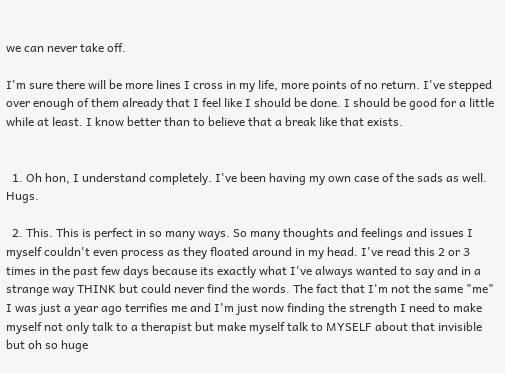we can never take off.

I'm sure there will be more lines I cross in my life, more points of no return. I've stepped over enough of them already that I feel like I should be done. I should be good for a little while at least. I know better than to believe that a break like that exists.


  1. Oh hon, I understand completely. I've been having my own case of the sads as well. Hugs.

  2. This. This is perfect in so many ways. So many thoughts and feelings and issues I myself couldn't even process as they floated around in my head. I've read this 2 or 3 times in the past few days because its exactly what I've always wanted to say and in a strange way THINK but could never find the words. The fact that I'm not the same "me" I was just a year ago terrifies me and I'm just now finding the strength I need to make myself not only talk to a therapist but make myself talk to MYSELF about that invisible but oh so huge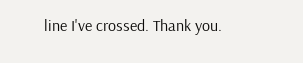line I've crossed. Thank you.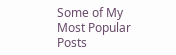Some of My Most Popular Posts